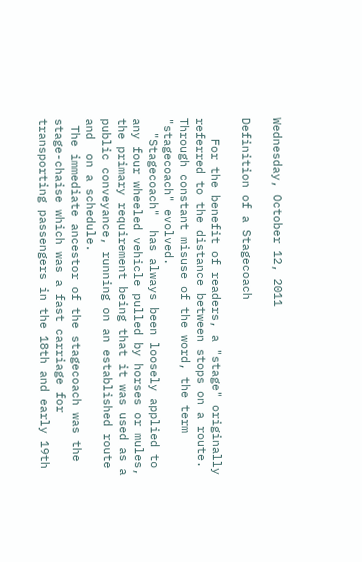Wednesday, October 12, 2011

Definition of a Stagecoach

   For the benefit of readers, a "stage" originally referred to the distance between stops on a route.  Through constant misuse of the word, the term "stagecoach" evolved.
  "Stagecoach"  has always been loosely applied to any four wheeled vehicle pulled by horses or mules, the primary requirement being that it was used as a public conveyance, running on an established route and  on a schedule.
 The immediate ancestor of the stagecoach was the stage-chaise which was a fast carriage for transporting passengers in the 18th and early 19th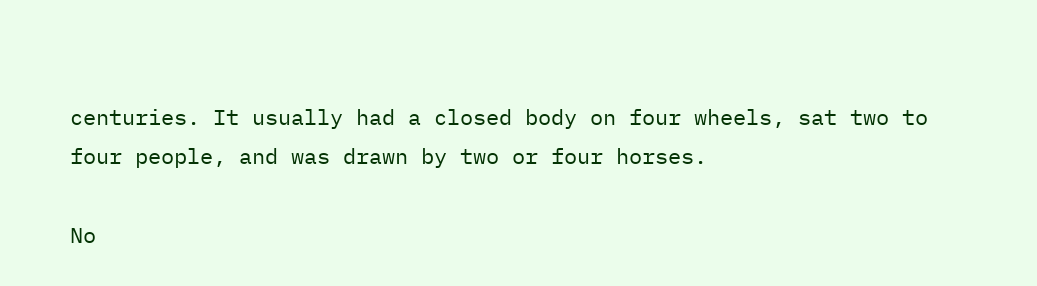centuries. It usually had a closed body on four wheels, sat two to four people, and was drawn by two or four horses.

No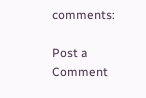comments:

Post a Comment